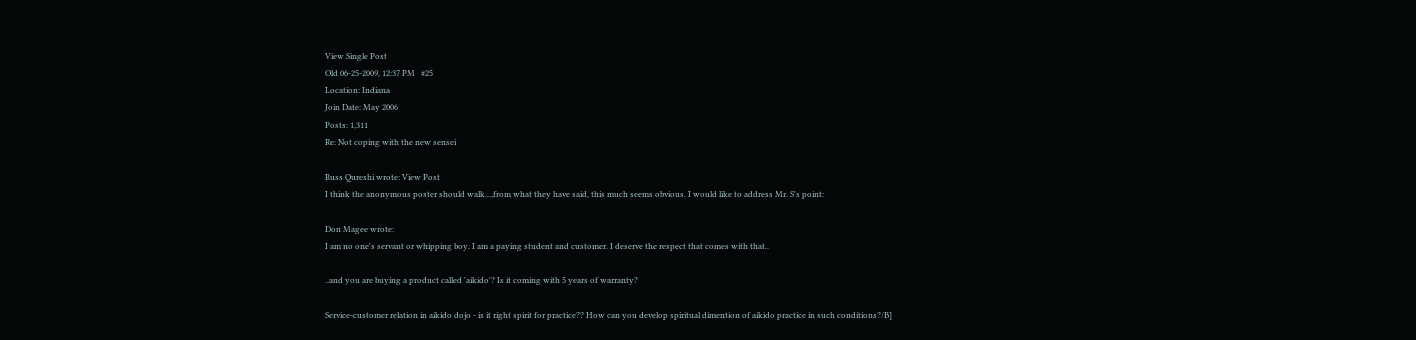View Single Post
Old 06-25-2009, 12:37 PM   #25
Location: Indiana
Join Date: May 2006
Posts: 1,311
Re: Not coping with the new sensei

Russ Qureshi wrote: View Post
I think the anonymous poster should walk...,from what they have said, this much seems obvious. I would like to address Mr. S's point:

Don Magee wrote:
I am no one's servant or whipping boy. I am a paying student and customer. I deserve the respect that comes with that..

..and you are buying a product called 'aikido'? Is it coming with 5 years of warranty?

Service-customer relation in aikido dojo - is it right spirit for practice?? How can you develop spiritual dimention of aikido practice in such conditions?/B]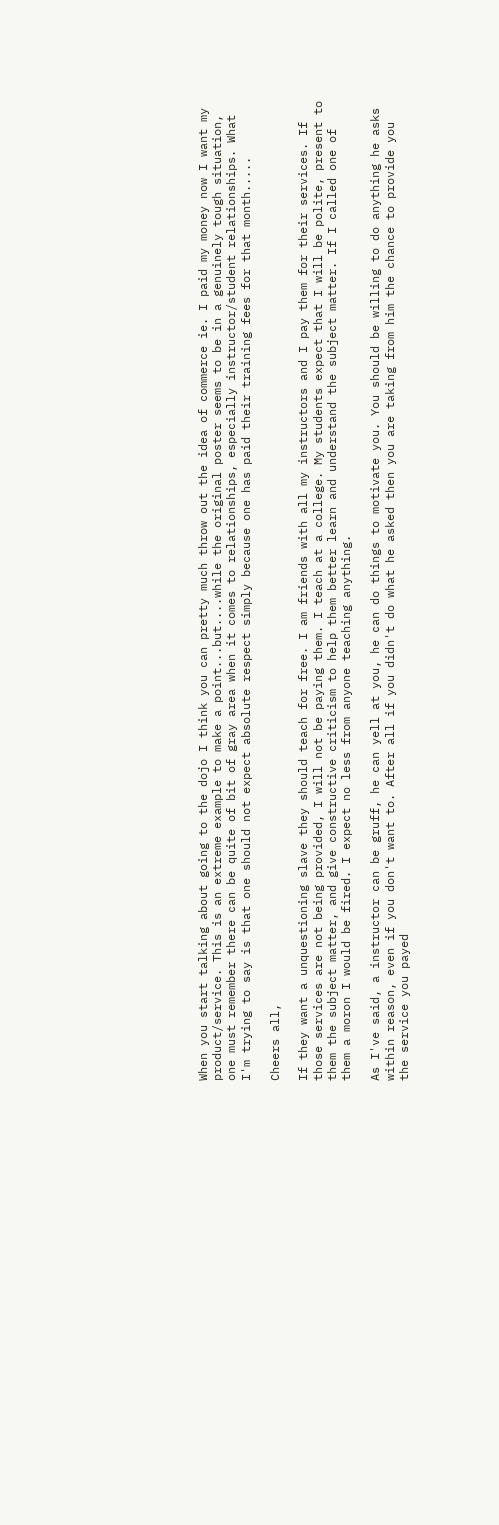When you start talking about going to the dojo I think you can pretty much throw out the idea of commerce ie. I paid my money now I want my product/service. This is an extreme example to make a point...but....while the original poster seems to be in a genuinely tough situation, one must remember there can be quite of bit of gray area when it comes to relationships, especially instructor/student relationships. What I'm trying to say is that one should not expect absolute respect simply because one has paid their training fees for that month.....

Cheers all,

If they want a unquestioning slave they should teach for free. I am friends with all my instructors and I pay them for their services. If those services are not being provided, I will not be paying them. I teach at a college. My students expect that I will be polite, present to them the subject matter, and give constructive criticism to help them better learn and understand the subject matter. If I called one of them a moron I would be fired. I expect no less from anyone teaching anything.

As I've said, a instructor can be gruff, he can yell at you, he can do things to motivate you. You should be willing to do anything he asks within reason, even if you don't want to. After all if you didn't do what he asked then you are taking from him the chance to provide you the service you payed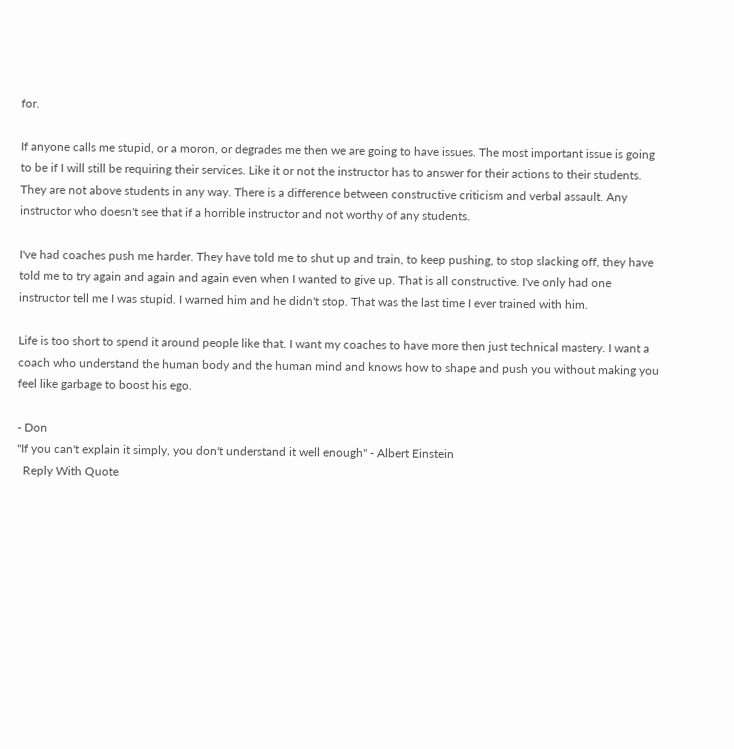for.

If anyone calls me stupid, or a moron, or degrades me then we are going to have issues. The most important issue is going to be if I will still be requiring their services. Like it or not the instructor has to answer for their actions to their students. They are not above students in any way. There is a difference between constructive criticism and verbal assault. Any instructor who doesn't see that if a horrible instructor and not worthy of any students.

I've had coaches push me harder. They have told me to shut up and train, to keep pushing, to stop slacking off, they have told me to try again and again and again even when I wanted to give up. That is all constructive. I've only had one instructor tell me I was stupid. I warned him and he didn't stop. That was the last time I ever trained with him.

Life is too short to spend it around people like that. I want my coaches to have more then just technical mastery. I want a coach who understand the human body and the human mind and knows how to shape and push you without making you feel like garbage to boost his ego.

- Don
"If you can't explain it simply, you don't understand it well enough" - Albert Einstein
  Reply With Quote